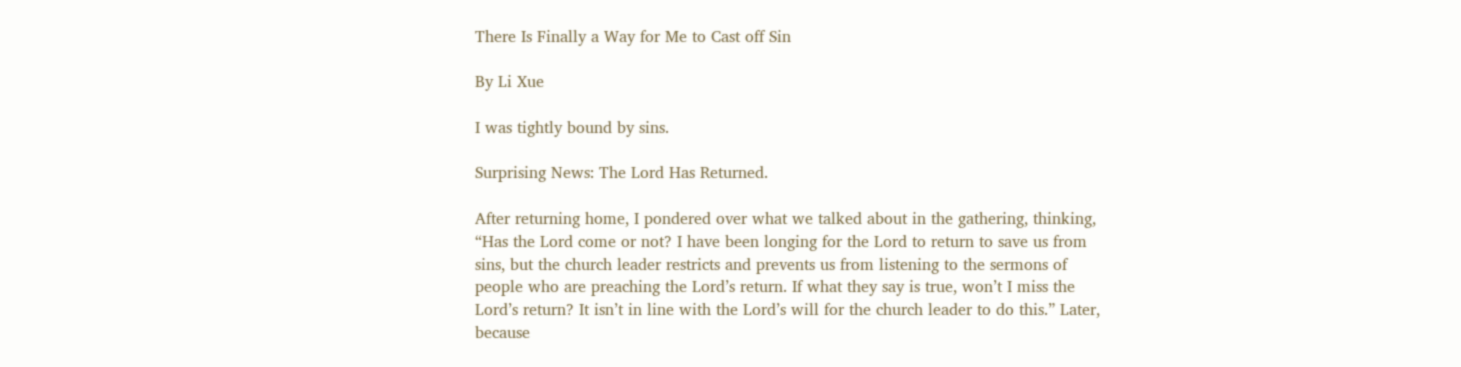There Is Finally a Way for Me to Cast off Sin

By Li Xue

I was tightly bound by sins.

Surprising News: The Lord Has Returned.

After returning home, I pondered over what we talked about in the gathering, thinking, “Has the Lord come or not? I have been longing for the Lord to return to save us from sins, but the church leader restricts and prevents us from listening to the sermons of people who are preaching the Lord’s return. If what they say is true, won’t I miss the Lord’s return? It isn’t in line with the Lord’s will for the church leader to do this.” Later, because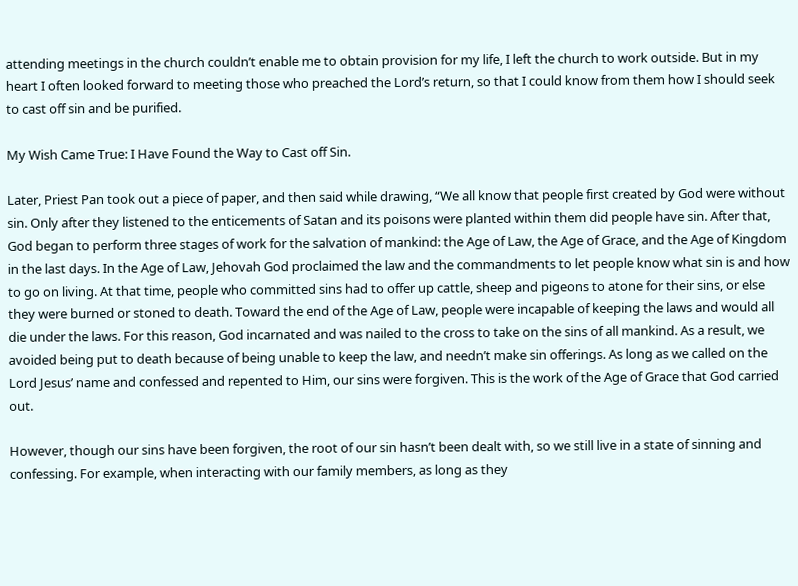attending meetings in the church couldn’t enable me to obtain provision for my life, I left the church to work outside. But in my heart I often looked forward to meeting those who preached the Lord’s return, so that I could know from them how I should seek to cast off sin and be purified.

My Wish Came True: I Have Found the Way to Cast off Sin.

Later, Priest Pan took out a piece of paper, and then said while drawing, “We all know that people first created by God were without sin. Only after they listened to the enticements of Satan and its poisons were planted within them did people have sin. After that, God began to perform three stages of work for the salvation of mankind: the Age of Law, the Age of Grace, and the Age of Kingdom in the last days. In the Age of Law, Jehovah God proclaimed the law and the commandments to let people know what sin is and how to go on living. At that time, people who committed sins had to offer up cattle, sheep and pigeons to atone for their sins, or else they were burned or stoned to death. Toward the end of the Age of Law, people were incapable of keeping the laws and would all die under the laws. For this reason, God incarnated and was nailed to the cross to take on the sins of all mankind. As a result, we avoided being put to death because of being unable to keep the law, and needn’t make sin offerings. As long as we called on the Lord Jesus’ name and confessed and repented to Him, our sins were forgiven. This is the work of the Age of Grace that God carried out.

However, though our sins have been forgiven, the root of our sin hasn’t been dealt with, so we still live in a state of sinning and confessing. For example, when interacting with our family members, as long as they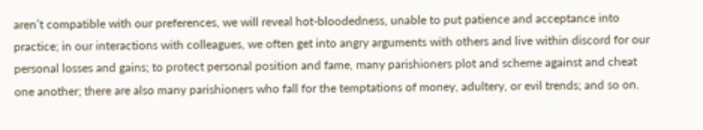aren’t compatible with our preferences, we will reveal hot-bloodedness, unable to put patience and acceptance into practice; in our interactions with colleagues, we often get into angry arguments with others and live within discord for our personal losses and gains; to protect personal position and fame, many parishioners plot and scheme against and cheat one another; there are also many parishioners who fall for the temptations of money, adultery, or evil trends; and so on.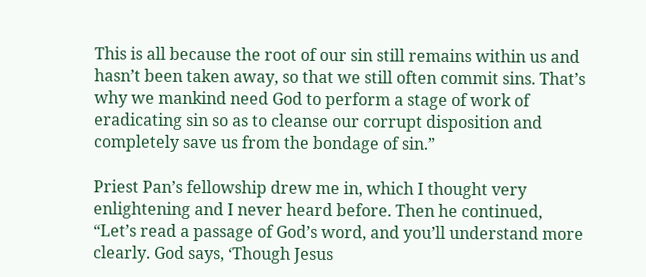This is all because the root of our sin still remains within us and hasn’t been taken away, so that we still often commit sins. That’s why we mankind need God to perform a stage of work of eradicating sin so as to cleanse our corrupt disposition and completely save us from the bondage of sin.”

Priest Pan’s fellowship drew me in, which I thought very enlightening and I never heard before. Then he continued, “Let’s read a passage of God’s word, and you’ll understand more clearly. God says, ‘Though Jesus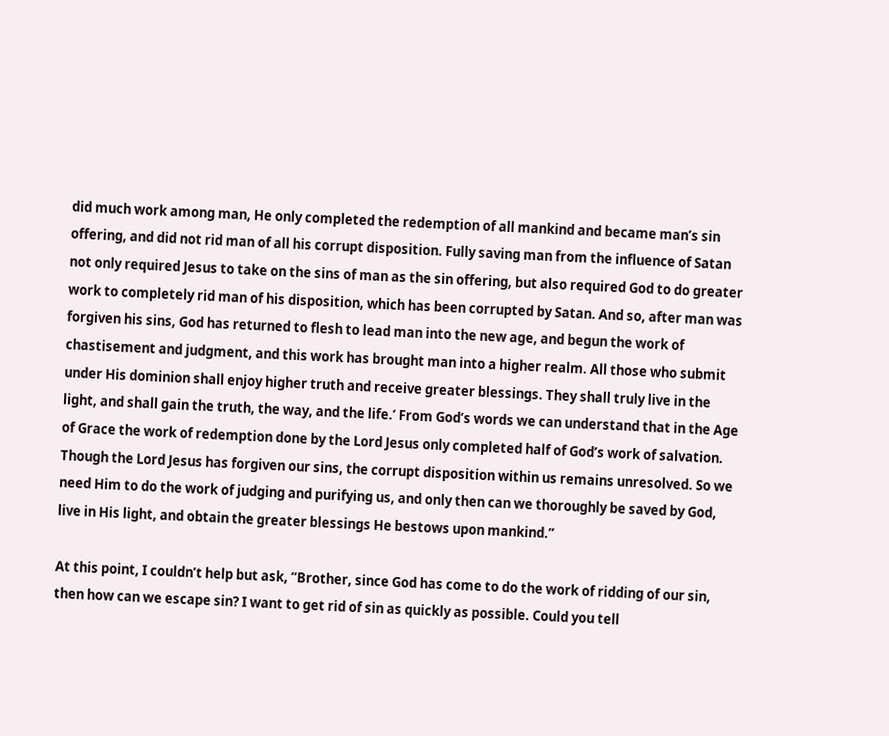did much work among man, He only completed the redemption of all mankind and became man’s sin offering, and did not rid man of all his corrupt disposition. Fully saving man from the influence of Satan not only required Jesus to take on the sins of man as the sin offering, but also required God to do greater work to completely rid man of his disposition, which has been corrupted by Satan. And so, after man was forgiven his sins, God has returned to flesh to lead man into the new age, and begun the work of chastisement and judgment, and this work has brought man into a higher realm. All those who submit under His dominion shall enjoy higher truth and receive greater blessings. They shall truly live in the light, and shall gain the truth, the way, and the life.’ From God’s words we can understand that in the Age of Grace the work of redemption done by the Lord Jesus only completed half of God’s work of salvation. Though the Lord Jesus has forgiven our sins, the corrupt disposition within us remains unresolved. So we need Him to do the work of judging and purifying us, and only then can we thoroughly be saved by God, live in His light, and obtain the greater blessings He bestows upon mankind.”

At this point, I couldn’t help but ask, “Brother, since God has come to do the work of ridding of our sin, then how can we escape sin? I want to get rid of sin as quickly as possible. Could you tell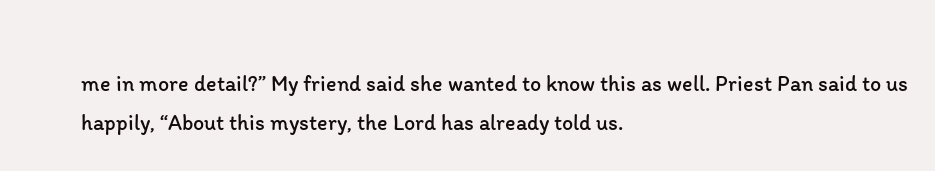me in more detail?” My friend said she wanted to know this as well. Priest Pan said to us happily, “About this mystery, the Lord has already told us.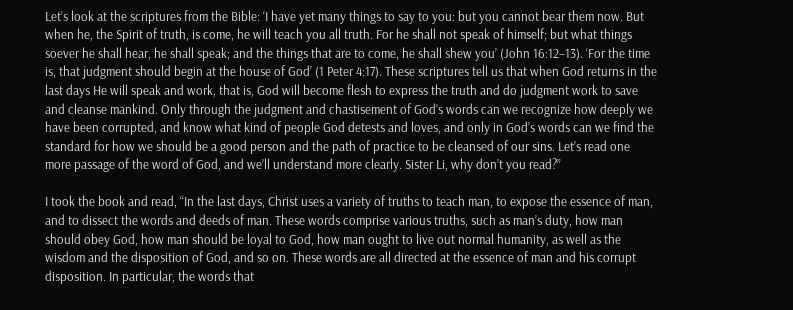Let’s look at the scriptures from the Bible: ‘I have yet many things to say to you: but you cannot bear them now. But when he, the Spirit of truth, is come, he will teach you all truth. For he shall not speak of himself; but what things soever he shall hear, he shall speak; and the things that are to come, he shall shew you’ (John 16:12–13). ‘For the time is, that judgment should begin at the house of God’ (1 Peter 4:17). These scriptures tell us that when God returns in the last days He will speak and work, that is, God will become flesh to express the truth and do judgment work to save and cleanse mankind. Only through the judgment and chastisement of God’s words can we recognize how deeply we have been corrupted, and know what kind of people God detests and loves, and only in God’s words can we find the standard for how we should be a good person and the path of practice to be cleansed of our sins. Let’s read one more passage of the word of God, and we’ll understand more clearly. Sister Li, why don’t you read?”

I took the book and read, “In the last days, Christ uses a variety of truths to teach man, to expose the essence of man, and to dissect the words and deeds of man. These words comprise various truths, such as man’s duty, how man should obey God, how man should be loyal to God, how man ought to live out normal humanity, as well as the wisdom and the disposition of God, and so on. These words are all directed at the essence of man and his corrupt disposition. In particular, the words that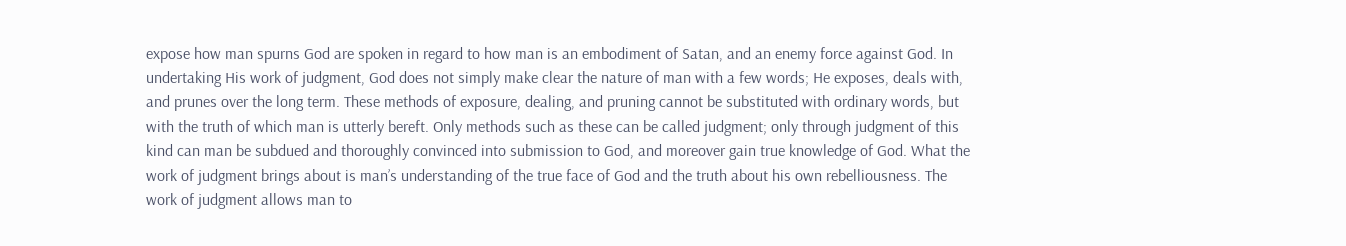expose how man spurns God are spoken in regard to how man is an embodiment of Satan, and an enemy force against God. In undertaking His work of judgment, God does not simply make clear the nature of man with a few words; He exposes, deals with, and prunes over the long term. These methods of exposure, dealing, and pruning cannot be substituted with ordinary words, but with the truth of which man is utterly bereft. Only methods such as these can be called judgment; only through judgment of this kind can man be subdued and thoroughly convinced into submission to God, and moreover gain true knowledge of God. What the work of judgment brings about is man’s understanding of the true face of God and the truth about his own rebelliousness. The work of judgment allows man to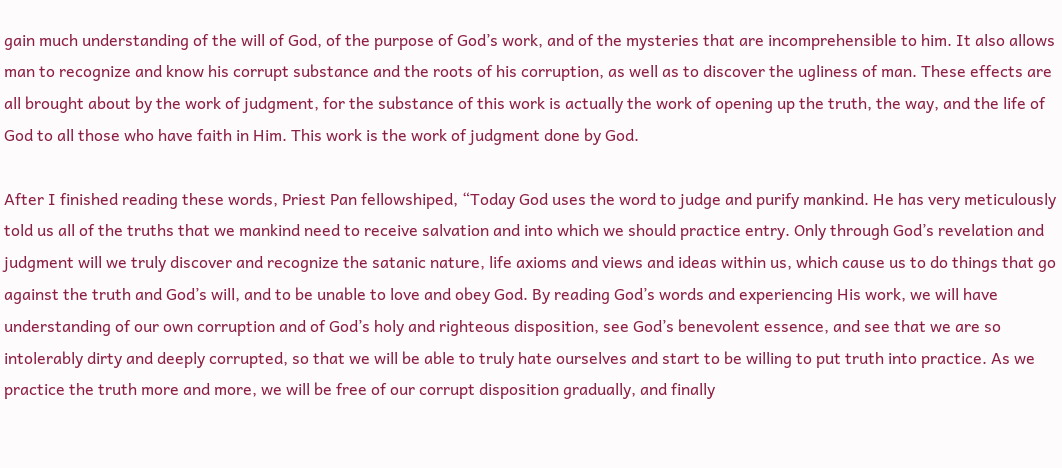gain much understanding of the will of God, of the purpose of God’s work, and of the mysteries that are incomprehensible to him. It also allows man to recognize and know his corrupt substance and the roots of his corruption, as well as to discover the ugliness of man. These effects are all brought about by the work of judgment, for the substance of this work is actually the work of opening up the truth, the way, and the life of God to all those who have faith in Him. This work is the work of judgment done by God.

After I finished reading these words, Priest Pan fellowshiped, “Today God uses the word to judge and purify mankind. He has very meticulously told us all of the truths that we mankind need to receive salvation and into which we should practice entry. Only through God’s revelation and judgment will we truly discover and recognize the satanic nature, life axioms and views and ideas within us, which cause us to do things that go against the truth and God’s will, and to be unable to love and obey God. By reading God’s words and experiencing His work, we will have understanding of our own corruption and of God’s holy and righteous disposition, see God’s benevolent essence, and see that we are so intolerably dirty and deeply corrupted, so that we will be able to truly hate ourselves and start to be willing to put truth into practice. As we practice the truth more and more, we will be free of our corrupt disposition gradually, and finally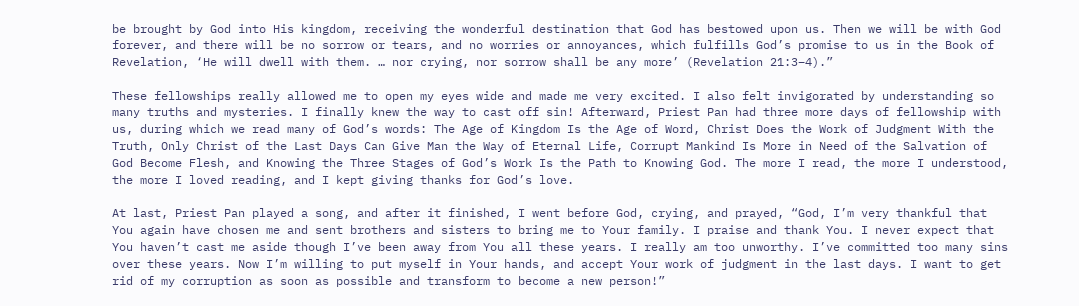be brought by God into His kingdom, receiving the wonderful destination that God has bestowed upon us. Then we will be with God forever, and there will be no sorrow or tears, and no worries or annoyances, which fulfills God’s promise to us in the Book of Revelation, ‘He will dwell with them. … nor crying, nor sorrow shall be any more’ (Revelation 21:3–4).”

These fellowships really allowed me to open my eyes wide and made me very excited. I also felt invigorated by understanding so many truths and mysteries. I finally knew the way to cast off sin! Afterward, Priest Pan had three more days of fellowship with us, during which we read many of God’s words: The Age of Kingdom Is the Age of Word, Christ Does the Work of Judgment With the Truth, Only Christ of the Last Days Can Give Man the Way of Eternal Life, Corrupt Mankind Is More in Need of the Salvation of God Become Flesh, and Knowing the Three Stages of God’s Work Is the Path to Knowing God. The more I read, the more I understood, the more I loved reading, and I kept giving thanks for God’s love.

At last, Priest Pan played a song, and after it finished, I went before God, crying, and prayed, “God, I’m very thankful that You again have chosen me and sent brothers and sisters to bring me to Your family. I praise and thank You. I never expect that You haven’t cast me aside though I’ve been away from You all these years. I really am too unworthy. I’ve committed too many sins over these years. Now I’m willing to put myself in Your hands, and accept Your work of judgment in the last days. I want to get rid of my corruption as soon as possible and transform to become a new person!”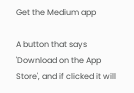Get the Medium app

A button that says 'Download on the App Store', and if clicked it will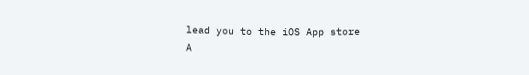lead you to the iOS App store
A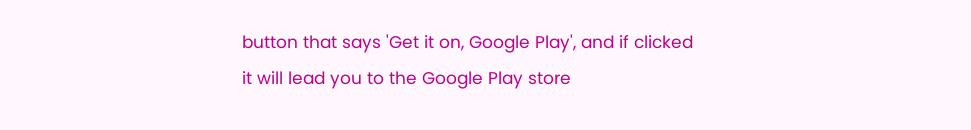button that says 'Get it on, Google Play', and if clicked it will lead you to the Google Play store